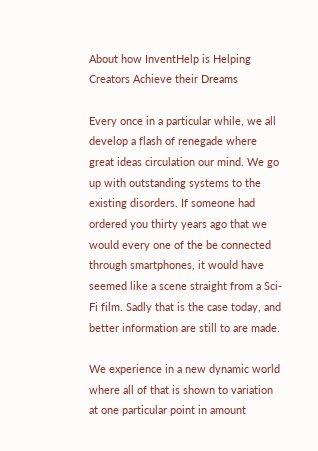About how InventHelp is Helping Creators Achieve their Dreams

Every once in a particular while, we all develop a flash of renegade where great ideas circulation our mind. We go up with outstanding systems to the existing disorders. If someone had ordered you thirty years ago that we would every one of the be connected through smartphones, it would have seemed like a scene straight from a Sci-Fi film. Sadly that is the case today, and better information are still to are made.

We experience in a new dynamic world where all of that is shown to variation at one particular point in amount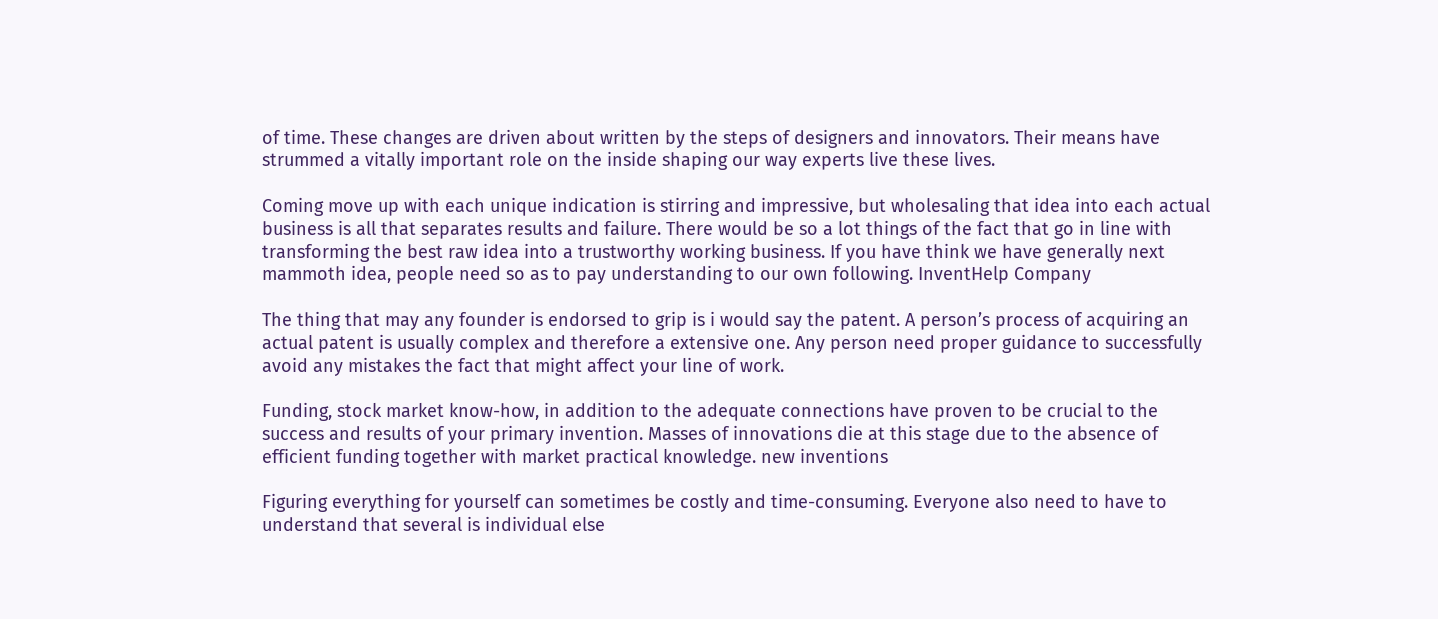of time. These changes are driven about written by the steps of designers and innovators. Their means have strummed a vitally important role on the inside shaping our way experts live these lives.

Coming move up with each unique indication is stirring and impressive, but wholesaling that idea into each actual business is all that separates results and failure. There would be so a lot things of the fact that go in line with transforming the best raw idea into a trustworthy working business. If you have think we have generally next mammoth idea, people need so as to pay understanding to our own following. InventHelp Company

The thing that may any founder is endorsed to grip is i would say the patent. A person’s process of acquiring an actual patent is usually complex and therefore a extensive one. Any person need proper guidance to successfully avoid any mistakes the fact that might affect your line of work.

Funding, stock market know-how, in addition to the adequate connections have proven to be crucial to the success and results of your primary invention. Masses of innovations die at this stage due to the absence of efficient funding together with market practical knowledge. new inventions

Figuring everything for yourself can sometimes be costly and time-consuming. Everyone also need to have to understand that several is individual else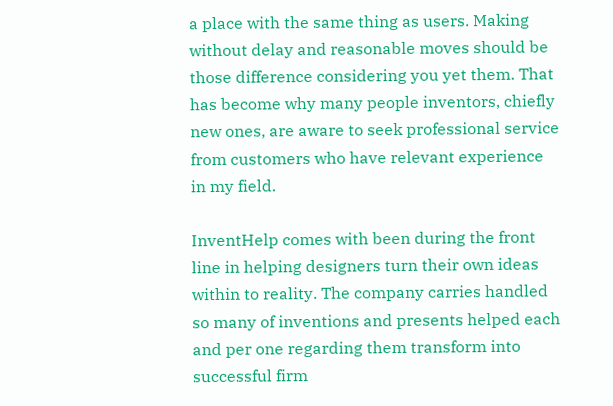a place with the same thing as users. Making without delay and reasonable moves should be those difference considering you yet them. That has become why many people inventors, chiefly new ones, are aware to seek professional service from customers who have relevant experience in my field.

InventHelp comes with been during the front line in helping designers turn their own ideas within to reality. The company carries handled so many of inventions and presents helped each and per one regarding them transform into successful firm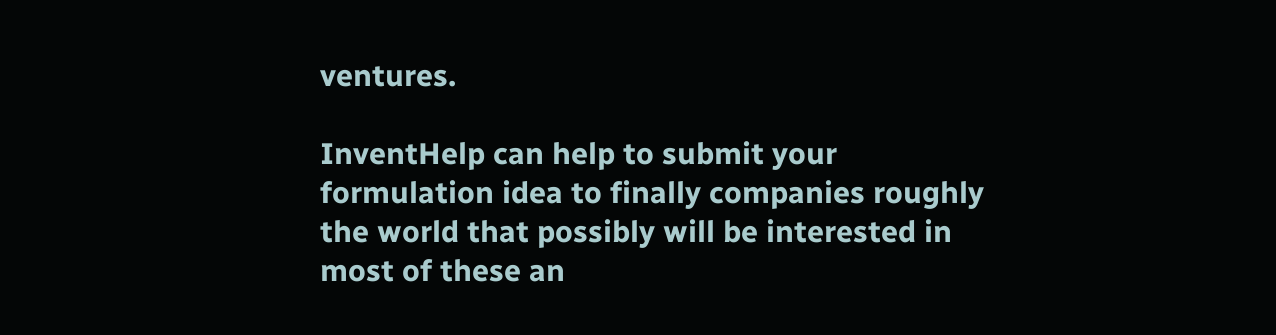ventures.

InventHelp can help to submit your formulation idea to finally companies roughly the world that possibly will be interested in most of these an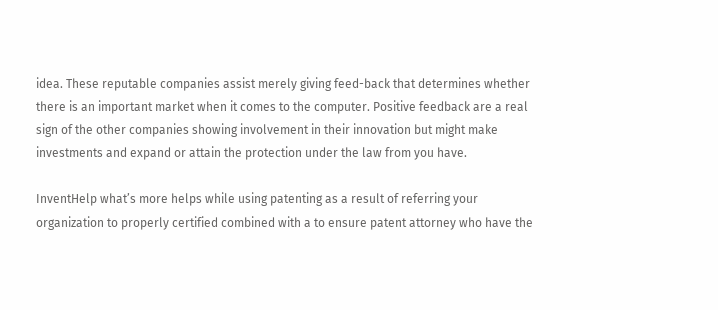idea. These reputable companies assist merely giving feed-back that determines whether there is an important market when it comes to the computer. Positive feedback are a real sign of the other companies showing involvement in their innovation but might make investments and expand or attain the protection under the law from you have.

InventHelp what’s more helps while using patenting as a result of referring your organization to properly certified combined with a to ensure patent attorney who have the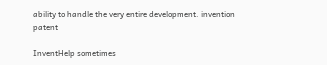ability to handle the very entire development. invention patent

InventHelp sometimes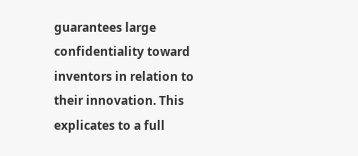guarantees large confidentiality toward inventors in relation to their innovation. This explicates to a full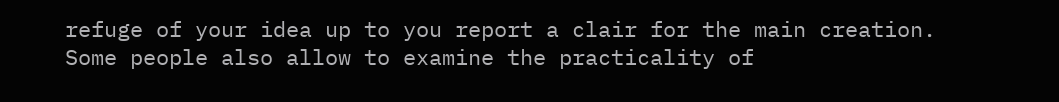refuge of your idea up to you report a clair for the main creation. Some people also allow to examine the practicality of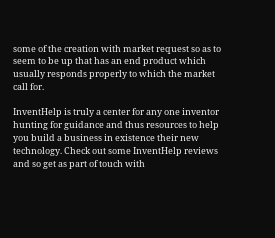some of the creation with market request so as to seem to be up that has an end product which usually responds properly to which the market call for.

InventHelp is truly a center for any one inventor hunting for guidance and thus resources to help you build a business in existence their new technology. Check out some InventHelp reviews and so get as part of touch with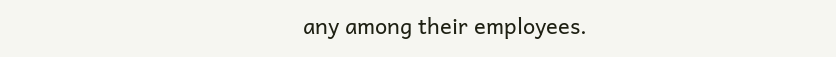any among their employees.